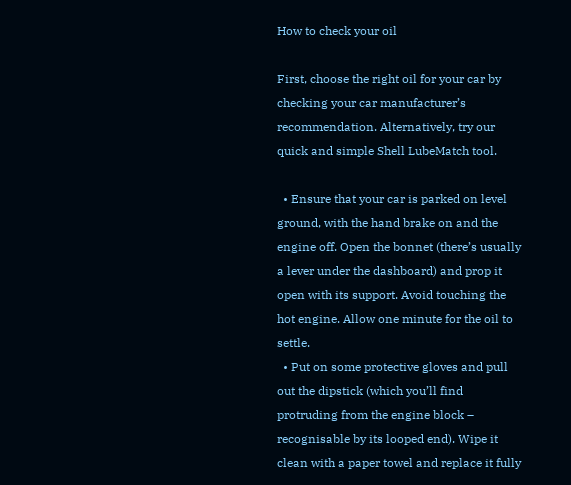How to check your oil

First, choose the right oil for your car by checking your car manufacturer’s recommendation. Alternatively, try our quick and simple Shell LubeMatch tool.

  • Ensure that your car is parked on level ground, with the hand brake on and the engine off. Open the bonnet (there’s usually a lever under the dashboard) and prop it open with its support. Avoid touching the hot engine. Allow one minute for the oil to settle.
  • Put on some protective gloves and pull out the dipstick (which you’ll find protruding from the engine block – recognisable by its looped end). Wipe it clean with a paper towel and replace it fully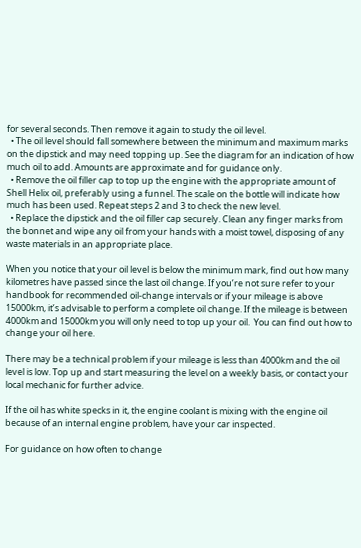for several seconds. Then remove it again to study the oil level.
  • The oil level should fall somewhere between the minimum and maximum marks on the dipstick and may need topping up. See the diagram for an indication of how much oil to add. Amounts are approximate and for guidance only.
  • Remove the oil filler cap to top up the engine with the appropriate amount of Shell Helix oil, preferably using a funnel. The scale on the bottle will indicate how much has been used. Repeat steps 2 and 3 to check the new level.
  • Replace the dipstick and the oil filler cap securely. Clean any finger marks from the bonnet and wipe any oil from your hands with a moist towel, disposing of any waste materials in an appropriate place.

When you notice that your oil level is below the minimum mark, find out how many kilometres have passed since the last oil change. If you’re not sure refer to your handbook for recommended oil-change intervals or if your mileage is above 15000km, it’s advisable to perform a complete oil change. If the mileage is between 4000km and 15000km you will only need to top up your oil.  You can find out how to change your oil here.

There may be a technical problem if your mileage is less than 4000km and the oil level is low. Top up and start measuring the level on a weekly basis, or contact your local mechanic for further advice.

If the oil has white specks in it, the engine coolant is mixing with the engine oil because of an internal engine problem, have your car inspected.

For guidance on how often to change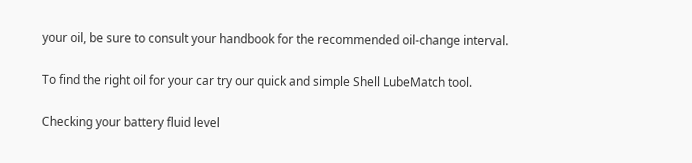your oil, be sure to consult your handbook for the recommended oil-change interval.

To find the right oil for your car try our quick and simple Shell LubeMatch tool.

Checking your battery fluid level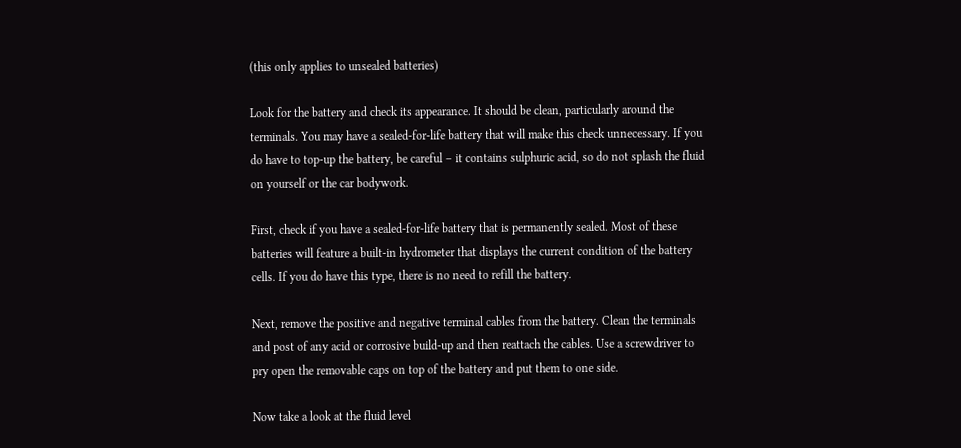(this only applies to unsealed batteries)

Look for the battery and check its appearance. It should be clean, particularly around the terminals. You may have a sealed-for-life battery that will make this check unnecessary. If you do have to top-up the battery, be careful – it contains sulphuric acid, so do not splash the fluid on yourself or the car bodywork.

First, check if you have a sealed-for-life battery that is permanently sealed. Most of these batteries will feature a built-in hydrometer that displays the current condition of the battery cells. If you do have this type, there is no need to refill the battery.

Next, remove the positive and negative terminal cables from the battery. Clean the terminals and post of any acid or corrosive build-up and then reattach the cables. Use a screwdriver to pry open the removable caps on top of the battery and put them to one side.

Now take a look at the fluid level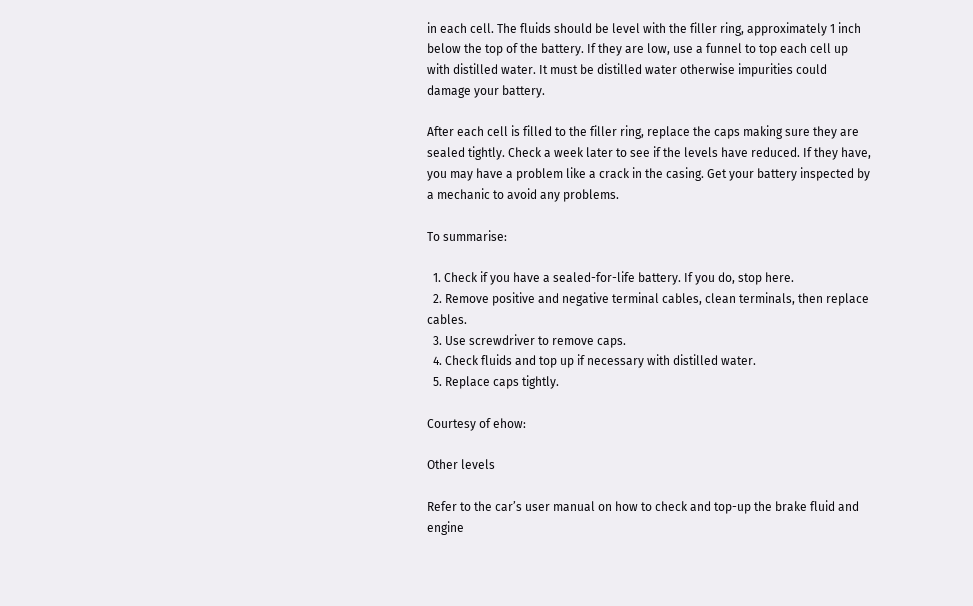in each cell. The fluids should be level with the filler ring, approximately 1 inch below the top of the battery. If they are low, use a funnel to top each cell up with distilled water. It must be distilled water otherwise impurities could damage your battery.

After each cell is filled to the filler ring, replace the caps making sure they are sealed tightly. Check a week later to see if the levels have reduced. If they have, you may have a problem like a crack in the casing. Get your battery inspected by a mechanic to avoid any problems.

To summarise:

  1. Check if you have a sealed-for-life battery. If you do, stop here.
  2. Remove positive and negative terminal cables, clean terminals, then replace cables.
  3. Use screwdriver to remove caps.
  4. Check fluids and top up if necessary with distilled water.
  5. Replace caps tightly.

Courtesy of ehow:

Other levels

Refer to the car’s user manual on how to check and top-up the brake fluid and engine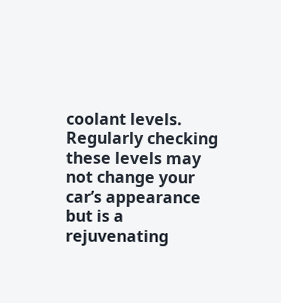coolant levels. Regularly checking these levels may not change your car’s appearance but is a rejuvenating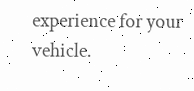experience for your vehicle.